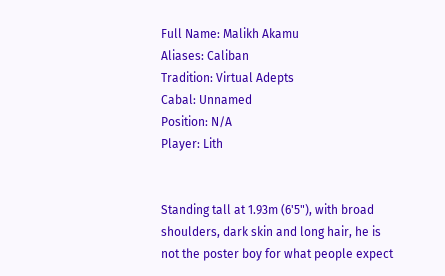Full Name: Malikh Akamu
Aliases: Caliban
Tradition: Virtual Adepts
Cabal: Unnamed
Position: N/A
Player: Lith


Standing tall at 1.93m (6'5"), with broad shoulders, dark skin and long hair, he is not the poster boy for what people expect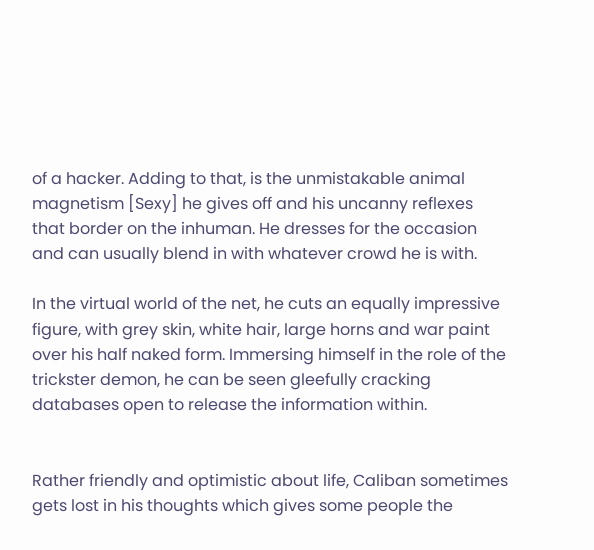of a hacker. Adding to that, is the unmistakable animal magnetism [Sexy] he gives off and his uncanny reflexes that border on the inhuman. He dresses for the occasion and can usually blend in with whatever crowd he is with.

In the virtual world of the net, he cuts an equally impressive figure, with grey skin, white hair, large horns and war paint over his half naked form. Immersing himself in the role of the trickster demon, he can be seen gleefully cracking databases open to release the information within.


Rather friendly and optimistic about life, Caliban sometimes gets lost in his thoughts which gives some people the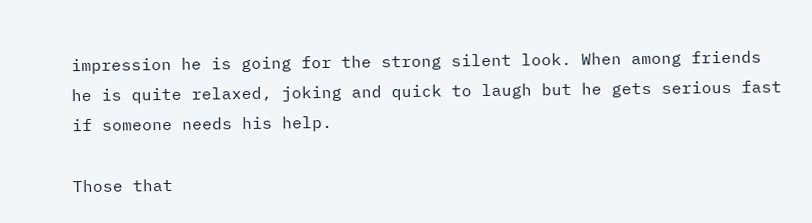impression he is going for the strong silent look. When among friends he is quite relaxed, joking and quick to laugh but he gets serious fast if someone needs his help.

Those that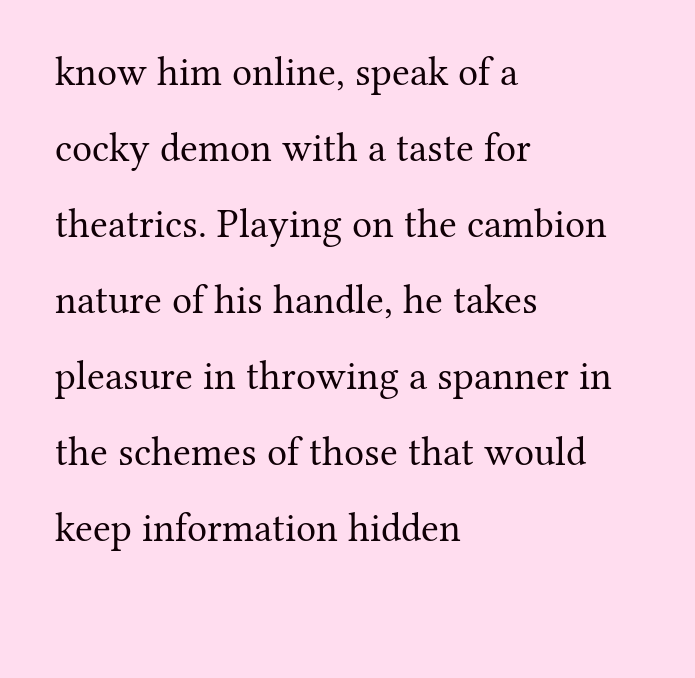know him online, speak of a cocky demon with a taste for theatrics. Playing on the cambion nature of his handle, he takes pleasure in throwing a spanner in the schemes of those that would keep information hidden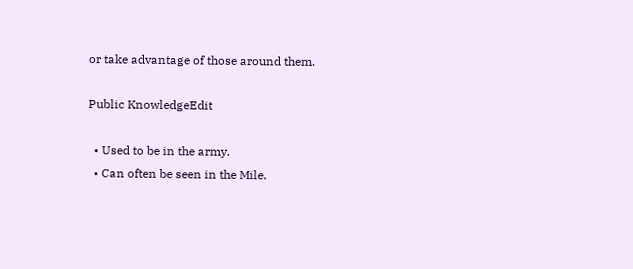or take advantage of those around them.

Public KnowledgeEdit

  • Used to be in the army.
  • Can often be seen in the Mile.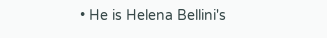• He is Helena Bellini's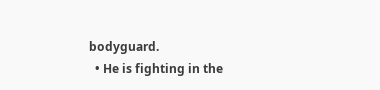bodyguard.
  • He is fighting in the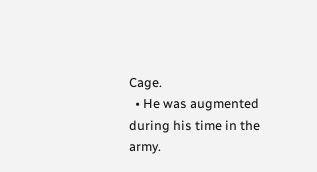Cage.
  • He was augmented during his time in the army.